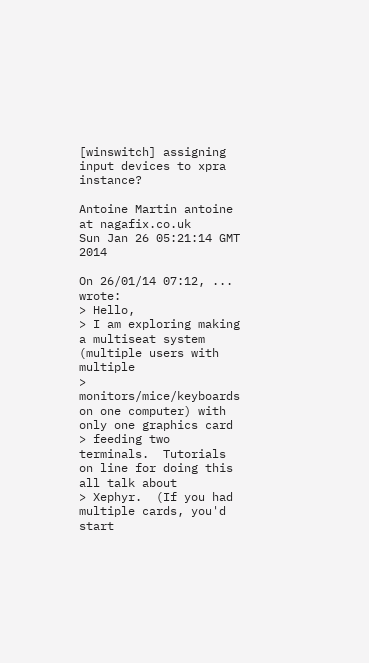[winswitch] assigning input devices to xpra instance?

Antoine Martin antoine at nagafix.co.uk
Sun Jan 26 05:21:14 GMT 2014

On 26/01/14 07:12, ... wrote:
> Hello,
> I am exploring making a multiseat system (multiple users with multiple
> monitors/mice/keyboards on one computer) with only one graphics card
> feeding two terminals.  Tutorials on line for doing this all talk about
> Xephyr.  (If you had multiple cards, you'd start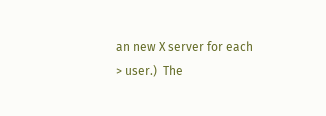an new X server for each
> user.)  The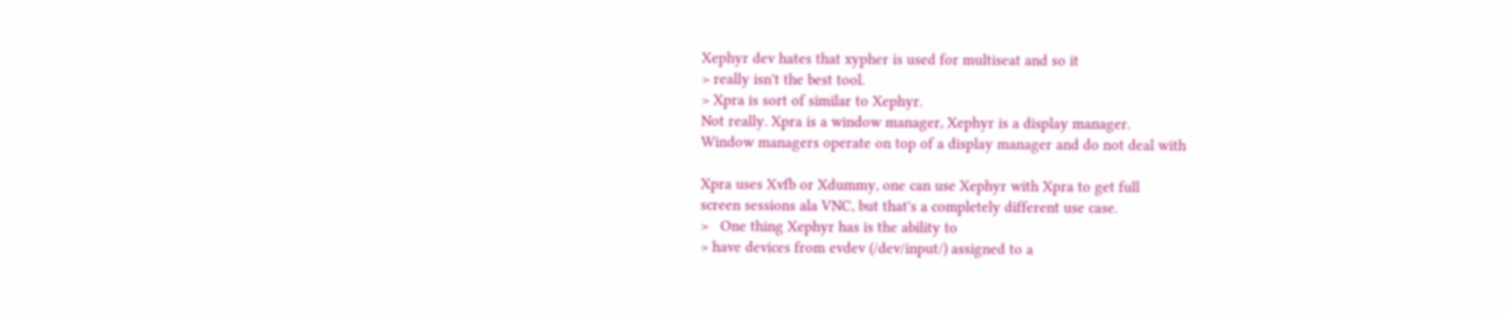Xephyr dev hates that xypher is used for multiseat and so it
> really isn't the best tool.
> Xpra is sort of similar to Xephyr.
Not really. Xpra is a window manager, Xephyr is a display manager.
Window managers operate on top of a display manager and do not deal with

Xpra uses Xvfb or Xdummy, one can use Xephyr with Xpra to get full
screen sessions ala VNC, but that's a completely different use case.
>   One thing Xephyr has is the ability to
> have devices from evdev (/dev/input/) assigned to a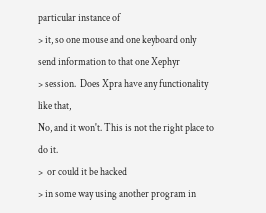particular instance of
> it, so one mouse and one keyboard only send information to that one Xephyr
> session.  Does Xpra have any functionality like that,
No, and it won't. This is not the right place to do it.
>  or could it be hacked
> in some way using another program in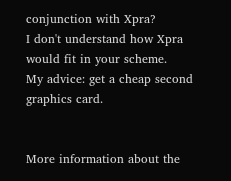conjunction with Xpra?
I don't understand how Xpra would fit in your scheme.
My advice: get a cheap second graphics card.


More information about the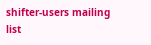shifter-users mailing list